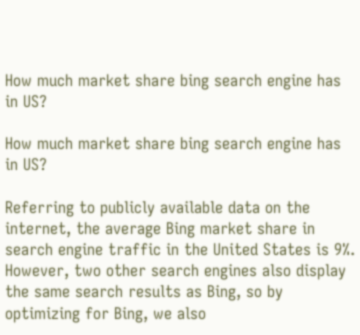How much market share bing search engine has in US?

How much market share bing search engine has in US?

Referring to publicly available data on the internet, the average Bing market share in search engine traffic in the United States is 9%. However, two other search engines also display the same search results as Bing, so by optimizing for Bing, we also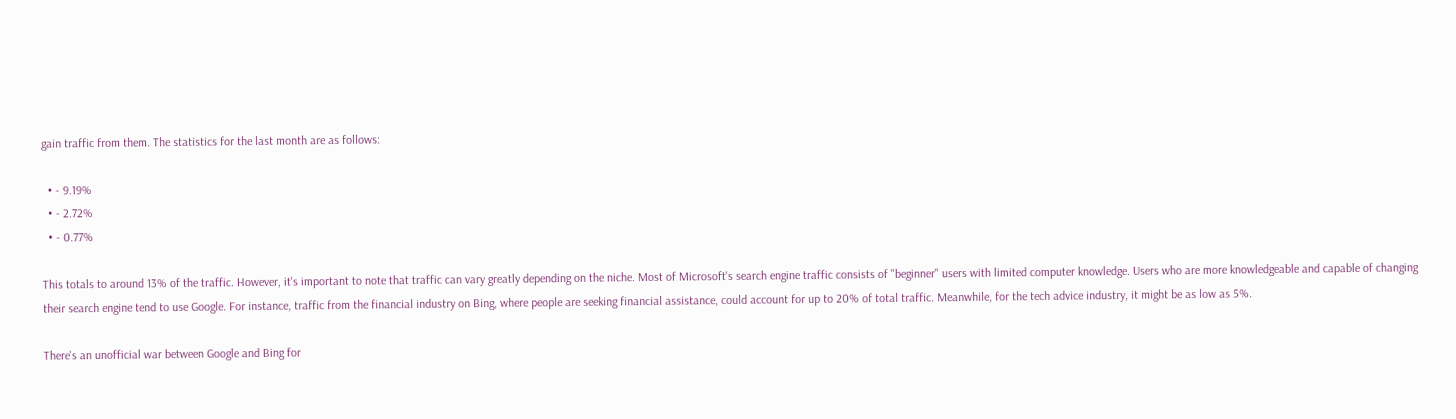gain traffic from them. The statistics for the last month are as follows:

  • - 9.19%
  • - 2.72%
  • - 0.77%

This totals to around 13% of the traffic. However, it's important to note that traffic can vary greatly depending on the niche. Most of Microsoft's search engine traffic consists of "beginner" users with limited computer knowledge. Users who are more knowledgeable and capable of changing their search engine tend to use Google. For instance, traffic from the financial industry on Bing, where people are seeking financial assistance, could account for up to 20% of total traffic. Meanwhile, for the tech advice industry, it might be as low as 5%.

There's an unofficial war between Google and Bing for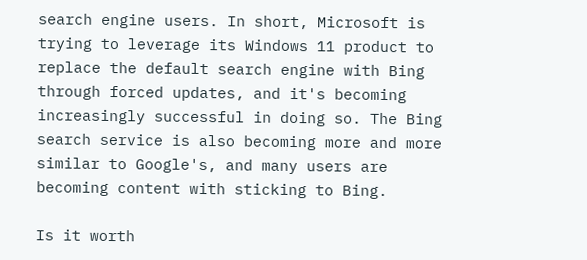search engine users. In short, Microsoft is trying to leverage its Windows 11 product to replace the default search engine with Bing through forced updates, and it's becoming increasingly successful in doing so. The Bing search service is also becoming more and more similar to Google's, and many users are becoming content with sticking to Bing.

Is it worth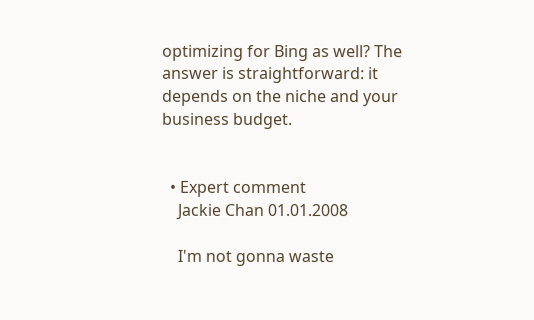optimizing for Bing as well? The answer is straightforward: it depends on the niche and your business budget.


  • Expert comment
    Jackie Chan 01.01.2008

    I'm not gonna waste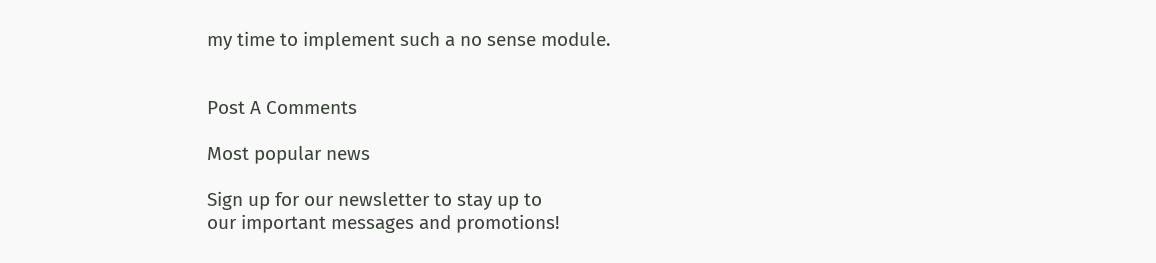my time to implement such a no sense module.


Post A Comments

Most popular news

Sign up for our newsletter to stay up to
our important messages and promotions!